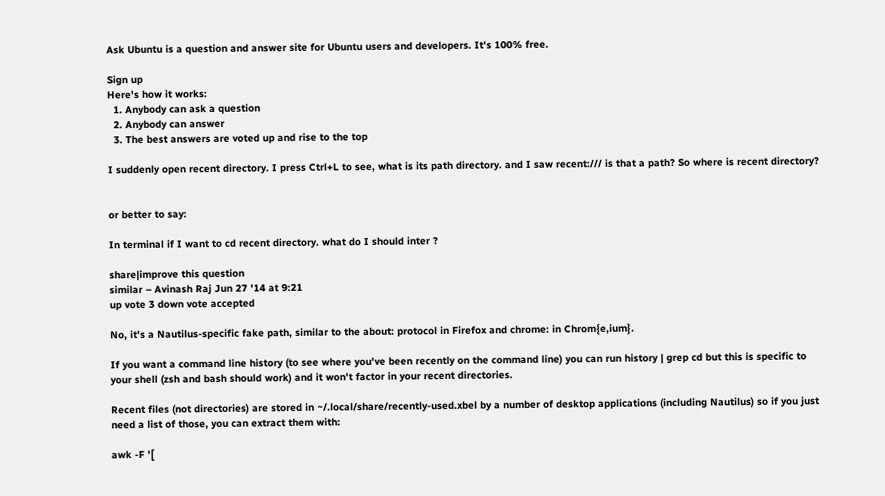Ask Ubuntu is a question and answer site for Ubuntu users and developers. It's 100% free.

Sign up
Here's how it works:
  1. Anybody can ask a question
  2. Anybody can answer
  3. The best answers are voted up and rise to the top

I suddenly open recent directory. I press Ctrl+L to see, what is its path directory. and I saw recent:/// is that a path? So where is recent directory?


or better to say:

In terminal if I want to cd recent directory. what do I should inter ?

share|improve this question
similar – Avinash Raj Jun 27 '14 at 9:21
up vote 3 down vote accepted

No, it's a Nautilus-specific fake path, similar to the about: protocol in Firefox and chrome: in Chrom{e,ium}.

If you want a command line history (to see where you've been recently on the command line) you can run history | grep cd but this is specific to your shell (zsh and bash should work) and it won't factor in your recent directories.

Recent files (not directories) are stored in ~/.local/share/recently-used.xbel by a number of desktop applications (including Nautilus) so if you just need a list of those, you can extract them with:

awk -F '[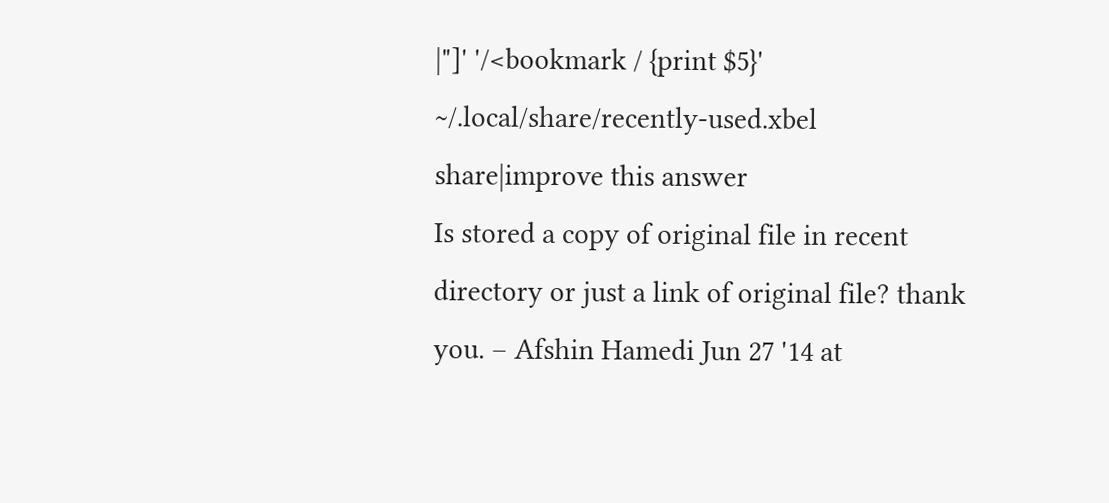|"]' '/<bookmark / {print $5}'  ~/.local/share/recently-used.xbel
share|improve this answer
Is stored a copy of original file in recent directory or just a link of original file? thank you. – Afshin Hamedi Jun 27 '14 at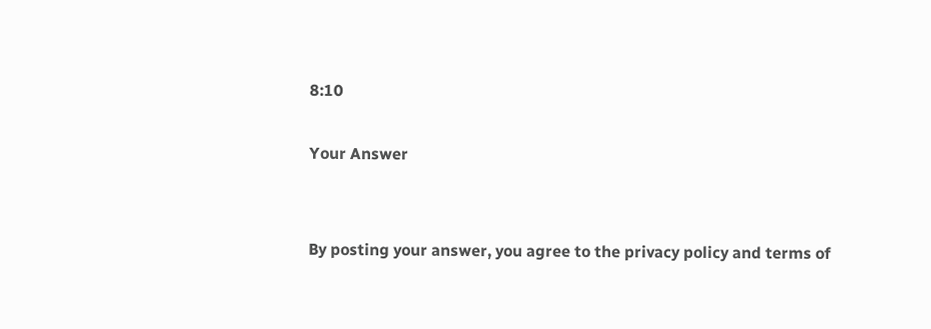8:10

Your Answer


By posting your answer, you agree to the privacy policy and terms of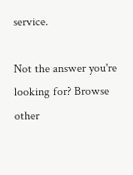service.

Not the answer you're looking for? Browse other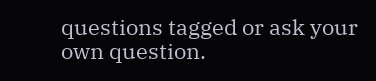questions tagged or ask your own question.